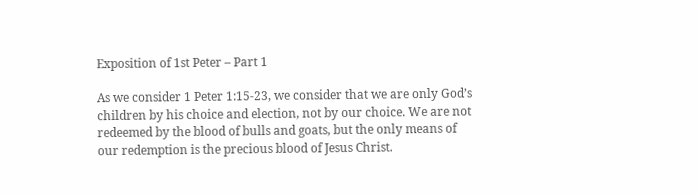Exposition of 1st Peter – Part 1

As we consider 1 Peter 1:15-23, we consider that we are only God’s children by his choice and election, not by our choice. We are not redeemed by the blood of bulls and goats, but the only means of our redemption is the precious blood of Jesus Christ.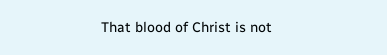That blood of Christ is not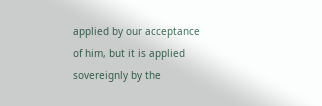applied by our acceptance of him, but it is applied sovereignly by the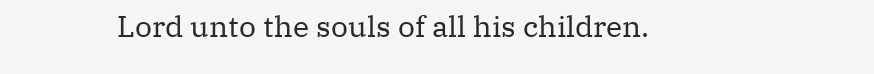Lord unto the souls of all his children.